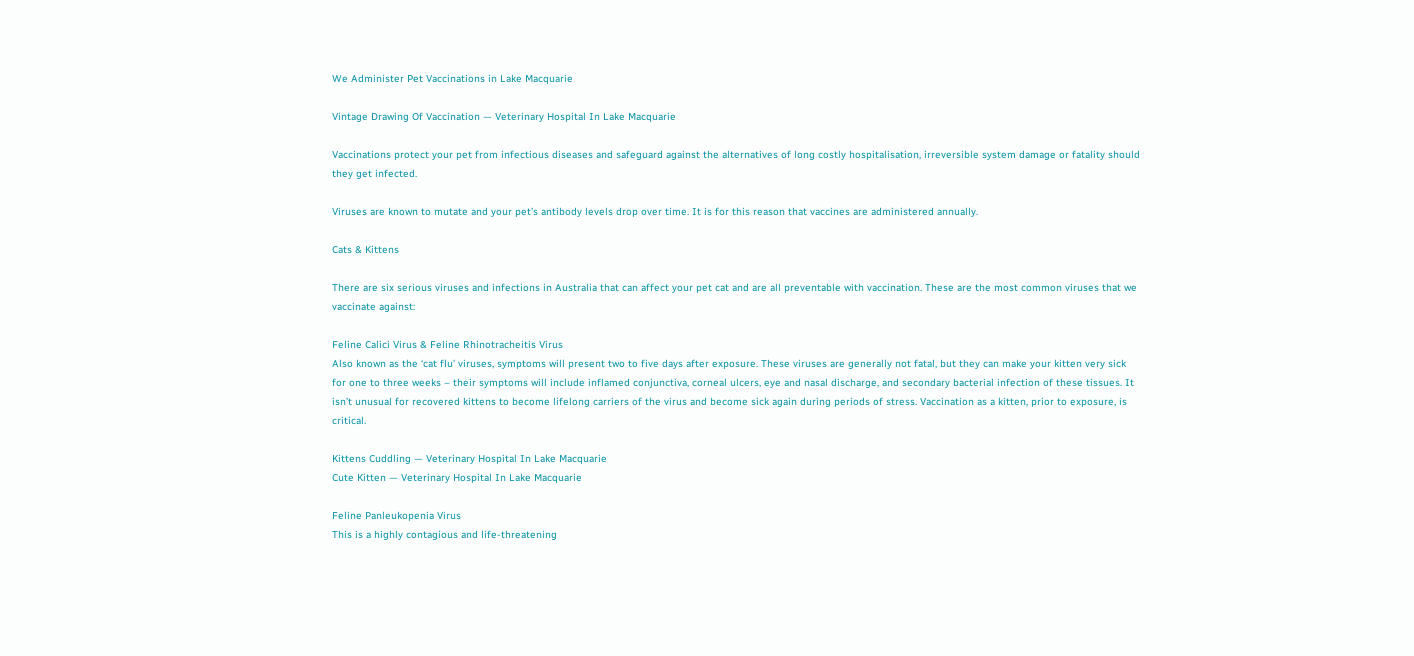We Administer Pet Vaccinations in Lake Macquarie

Vintage Drawing Of Vaccination — Veterinary Hospital In Lake Macquarie

Vaccinations protect your pet from infectious diseases and safeguard against the alternatives of long costly hospitalisation, irreversible system damage or fatality should they get infected.

Viruses are known to mutate and your pet’s antibody levels drop over time. It is for this reason that vaccines are administered annually.

Cats & Kittens

There are six serious viruses and infections in Australia that can affect your pet cat and are all preventable with vaccination. These are the most common viruses that we vaccinate against:

Feline Calici Virus & Feline Rhinotracheitis Virus
Also known as the ‘cat flu’ viruses, symptoms will present two to five days after exposure. These viruses are generally not fatal, but they can make your kitten very sick for one to three weeks – their symptoms will include inflamed conjunctiva, corneal ulcers, eye and nasal discharge, and secondary bacterial infection of these tissues. It isn’t unusual for recovered kittens to become lifelong carriers of the virus and become sick again during periods of stress. Vaccination as a kitten, prior to exposure, is critical.

Kittens Cuddling — Veterinary Hospital In Lake Macquarie
Cute Kitten — Veterinary Hospital In Lake Macquarie

Feline Panleukopenia Virus
This is a highly contagious and life-threatening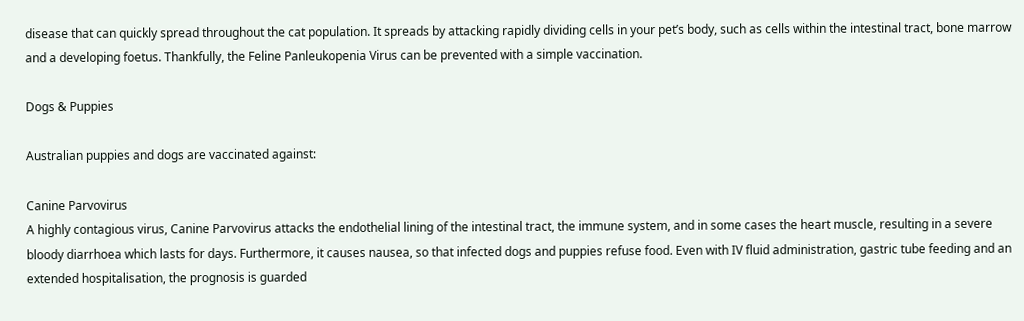disease that can quickly spread throughout the cat population. It spreads by attacking rapidly dividing cells in your pet’s body, such as cells within the intestinal tract, bone marrow and a developing foetus. Thankfully, the Feline Panleukopenia Virus can be prevented with a simple vaccination.

Dogs & Puppies

Australian puppies and dogs are vaccinated against:

Canine Parvovirus
A highly contagious virus, Canine Parvovirus attacks the endothelial lining of the intestinal tract, the immune system, and in some cases the heart muscle, resulting in a severe bloody diarrhoea which lasts for days. Furthermore, it causes nausea, so that infected dogs and puppies refuse food. Even with IV fluid administration, gastric tube feeding and an extended hospitalisation, the prognosis is guarded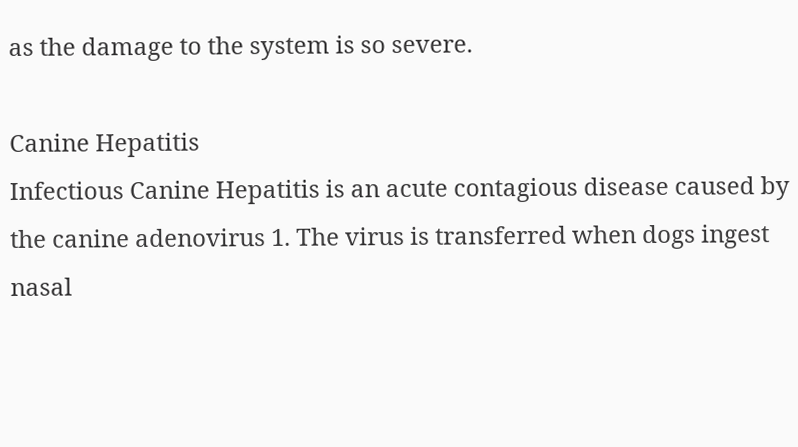as the damage to the system is so severe.

Canine Hepatitis
Infectious Canine Hepatitis is an acute contagious disease caused by the canine adenovirus 1. The virus is transferred when dogs ingest nasal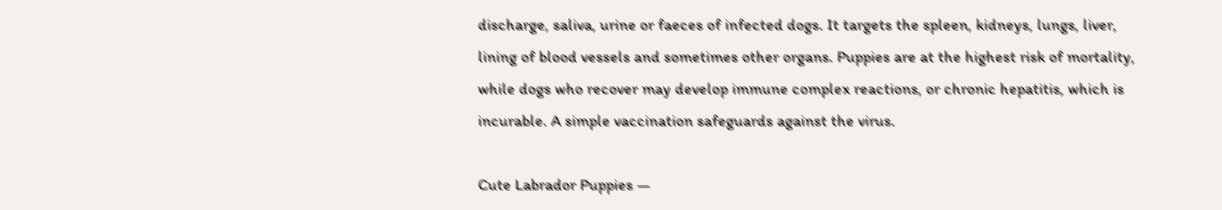discharge, saliva, urine or faeces of infected dogs. It targets the spleen, kidneys, lungs, liver, lining of blood vessels and sometimes other organs. Puppies are at the highest risk of mortality, while dogs who recover may develop immune complex reactions, or chronic hepatitis, which is incurable. A simple vaccination safeguards against the virus.

Cute Labrador Puppies —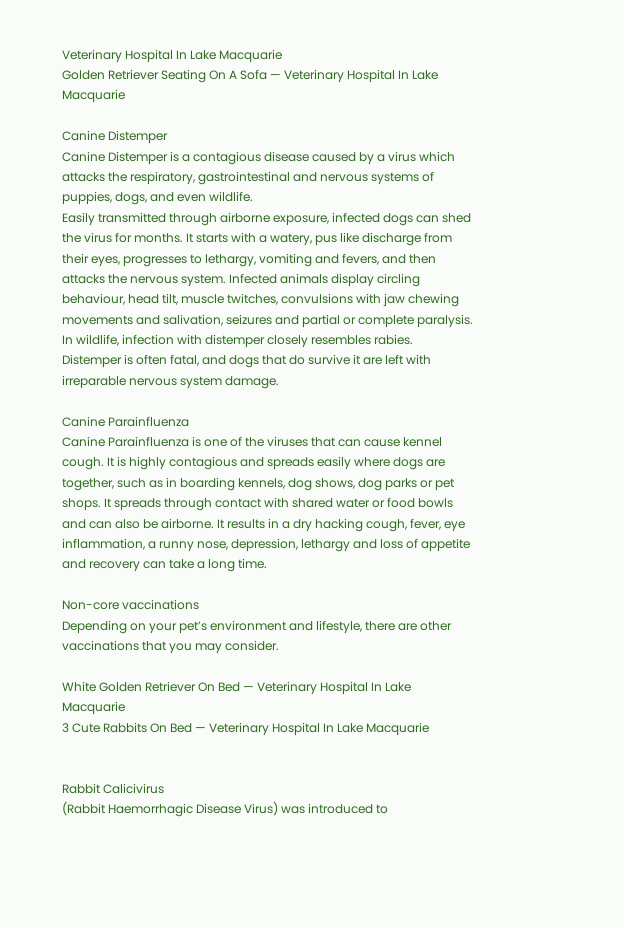Veterinary Hospital In Lake Macquarie
Golden Retriever Seating On A Sofa — Veterinary Hospital In Lake Macquarie

Canine Distemper
Canine Distemper is a contagious disease caused by a virus which attacks the respiratory, gastrointestinal and nervous systems of puppies, dogs, and even wildlife.
Easily transmitted through airborne exposure, infected dogs can shed the virus for months. It starts with a watery, pus like discharge from their eyes, progresses to lethargy, vomiting and fevers, and then attacks the nervous system. Infected animals display circling behaviour, head tilt, muscle twitches, convulsions with jaw chewing movements and salivation, seizures and partial or complete paralysis. In wildlife, infection with distemper closely resembles rabies. Distemper is often fatal, and dogs that do survive it are left with irreparable nervous system damage.

Canine Parainfluenza
Canine Parainfluenza is one of the viruses that can cause kennel cough. It is highly contagious and spreads easily where dogs are together, such as in boarding kennels, dog shows, dog parks or pet shops. It spreads through contact with shared water or food bowls and can also be airborne. It results in a dry hacking cough, fever, eye inflammation, a runny nose, depression, lethargy and loss of appetite and recovery can take a long time.

Non-core vaccinations
Depending on your pet’s environment and lifestyle, there are other vaccinations that you may consider.

White Golden Retriever On Bed — Veterinary Hospital In Lake Macquarie
3 Cute Rabbits On Bed — Veterinary Hospital In Lake Macquarie


Rabbit Calicivirus
(Rabbit Haemorrhagic Disease Virus) was introduced to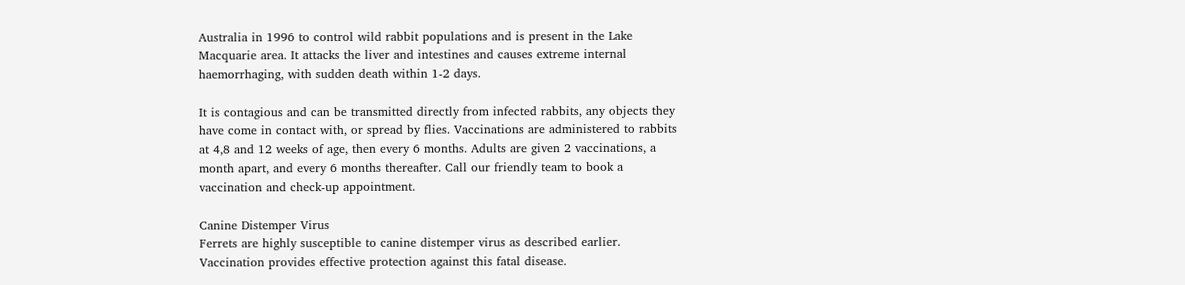Australia in 1996 to control wild rabbit populations and is present in the Lake Macquarie area. It attacks the liver and intestines and causes extreme internal haemorrhaging, with sudden death within 1-2 days.

It is contagious and can be transmitted directly from infected rabbits, any objects they have come in contact with, or spread by flies. Vaccinations are administered to rabbits at 4,8 and 12 weeks of age, then every 6 months. Adults are given 2 vaccinations, a month apart, and every 6 months thereafter. Call our friendly team to book a vaccination and check-up appointment.

Canine Distemper Virus
Ferrets are highly susceptible to canine distemper virus as described earlier. Vaccination provides effective protection against this fatal disease.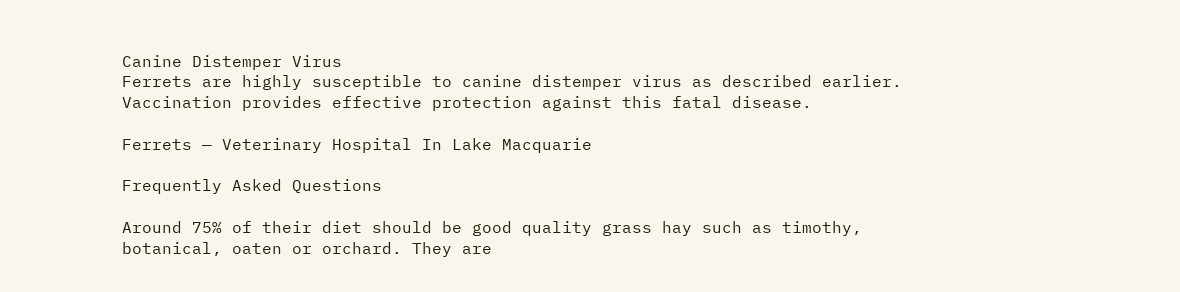Canine Distemper Virus
Ferrets are highly susceptible to canine distemper virus as described earlier. Vaccination provides effective protection against this fatal disease.

Ferrets — Veterinary Hospital In Lake Macquarie

Frequently Asked Questions

Around 75% of their diet should be good quality grass hay such as timothy, botanical, oaten or orchard. They are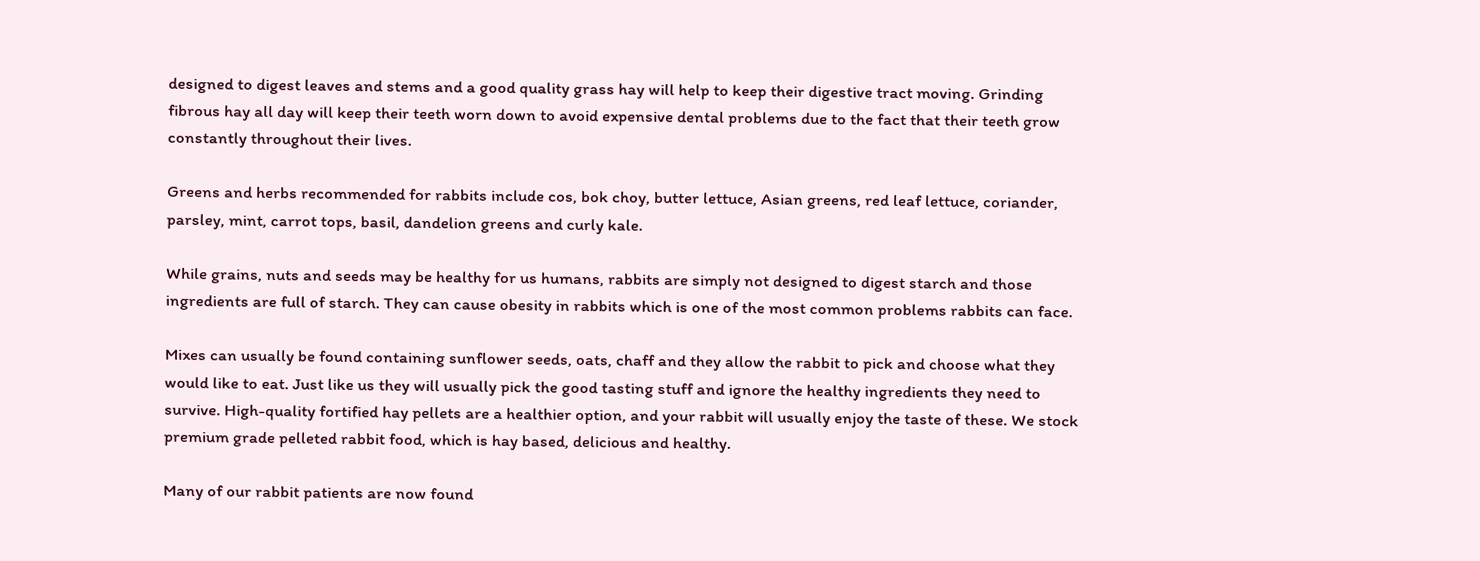designed to digest leaves and stems and a good quality grass hay will help to keep their digestive tract moving. Grinding fibrous hay all day will keep their teeth worn down to avoid expensive dental problems due to the fact that their teeth grow constantly throughout their lives.

Greens and herbs recommended for rabbits include cos, bok choy, butter lettuce, Asian greens, red leaf lettuce, coriander, parsley, mint, carrot tops, basil, dandelion greens and curly kale.

While grains, nuts and seeds may be healthy for us humans, rabbits are simply not designed to digest starch and those ingredients are full of starch. They can cause obesity in rabbits which is one of the most common problems rabbits can face.

Mixes can usually be found containing sunflower seeds, oats, chaff and they allow the rabbit to pick and choose what they would like to eat. Just like us they will usually pick the good tasting stuff and ignore the healthy ingredients they need to survive. High-quality fortified hay pellets are a healthier option, and your rabbit will usually enjoy the taste of these. We stock premium grade pelleted rabbit food, which is hay based, delicious and healthy.

Many of our rabbit patients are now found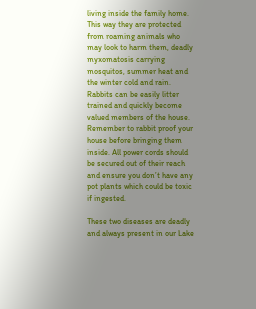living inside the family home. This way they are protected from roaming animals who may look to harm them, deadly myxomatosis carrying mosquitos, summer heat and the winter cold and rain. Rabbits can be easily litter trained and quickly become valued members of the house. Remember to rabbit proof your house before bringing them inside. All power cords should be secured out of their reach and ensure you don’t have any pot plants which could be toxic if ingested.

These two diseases are deadly and always present in our Lake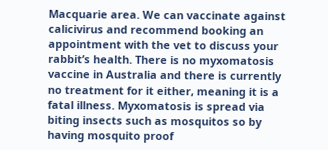Macquarie area. We can vaccinate against calicivirus and recommend booking an appointment with the vet to discuss your rabbit’s health. There is no myxomatosis vaccine in Australia and there is currently no treatment for it either, meaning it is a fatal illness. Myxomatosis is spread via biting insects such as mosquitos so by having mosquito proof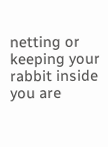netting or keeping your rabbit inside you are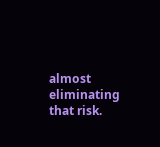almost eliminating that risk.